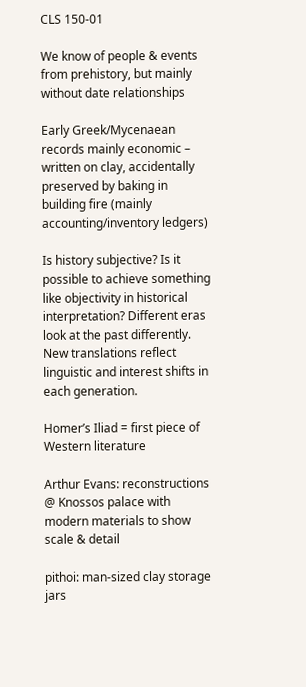CLS 150-01

We know of people & events from prehistory, but mainly without date relationships

Early Greek/Mycenaean records mainly economic – written on clay, accidentally preserved by baking in building fire (mainly accounting/inventory ledgers)

Is history subjective? Is it possible to achieve something like objectivity in historical interpretation? Different eras look at the past differently. New translations reflect linguistic and interest shifts in each generation.

Homer’s Iliad = first piece of Western literature

Arthur Evans: reconstructions @ Knossos palace with modern materials to show scale & detail

pithoi: man-sized clay storage jars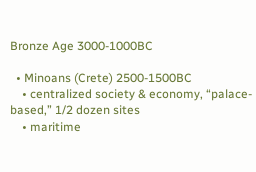Bronze Age 3000-1000BC

  • Minoans (Crete) 2500-1500BC
    • centralized society & economy, “palace-based,” 1/2 dozen sites
    • maritime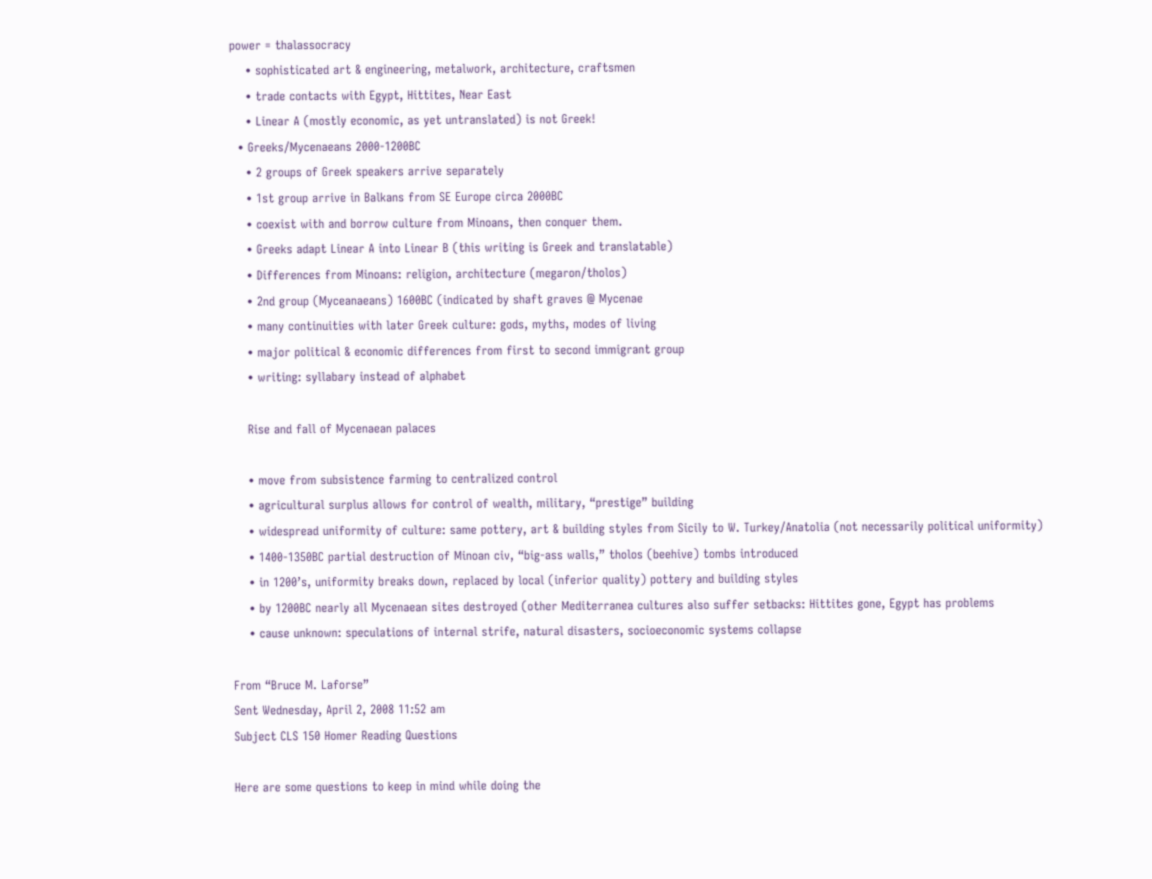power = thalassocracy
    • sophisticated art & engineering, metalwork, architecture, craftsmen
    • trade contacts with Egypt, Hittites, Near East
    • Linear A (mostly economic, as yet untranslated) is not Greek!
  • Greeks/Mycenaeans 2000-1200BC
    • 2 groups of Greek speakers arrive separately
    • 1st group arrive in Balkans from SE Europe circa 2000BC
    • coexist with and borrow culture from Minoans, then conquer them.
    • Greeks adapt Linear A into Linear B (this writing is Greek and translatable)
    • Differences from Minoans: religion, architecture (megaron/tholos)
    • 2nd group (Myceanaeans) 1600BC (indicated by shaft graves @ Mycenae
    • many continuities with later Greek culture: gods, myths, modes of living
    • major political & economic differences from first to second immigrant group
    • writing: syllabary instead of alphabet

    Rise and fall of Mycenaean palaces

    • move from subsistence farming to centralized control
    • agricultural surplus allows for control of wealth, military, “prestige” building
    • widespread uniformity of culture: same pottery, art & building styles from Sicily to W. Turkey/Anatolia (not necessarily political uniformity)
    • 1400-1350BC partial destruction of Minoan civ, “big-ass walls,” tholos (beehive) tombs introduced
    • in 1200’s, uniformity breaks down, replaced by local (inferior quality) pottery and building styles
    • by 1200BC nearly all Mycenaean sites destroyed (other Mediterranea cultures also suffer setbacks: Hittites gone, Egypt has problems
    • cause unknown: speculations of internal strife, natural disasters, socioeconomic systems collapse

From “Bruce M. Laforse”
Sent Wednesday, April 2, 2008 11:52 am
Subject CLS 150 Homer Reading Questions

Here are some questions to keep in mind while doing the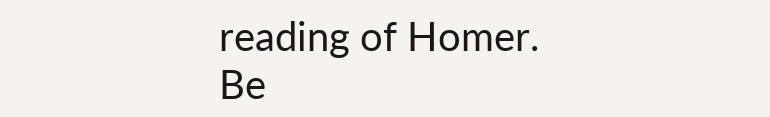reading of Homer. Be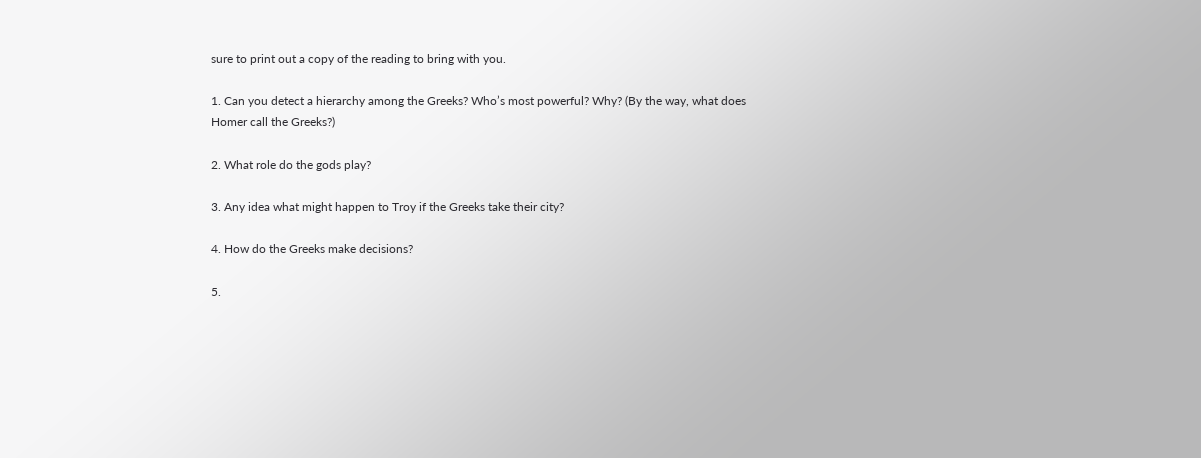sure to print out a copy of the reading to bring with you.

1. Can you detect a hierarchy among the Greeks? Who’s most powerful? Why? (By the way, what does Homer call the Greeks?)

2. What role do the gods play?

3. Any idea what might happen to Troy if the Greeks take their city?

4. How do the Greeks make decisions?

5.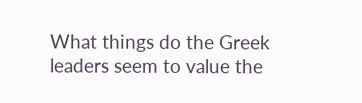What things do the Greek leaders seem to value the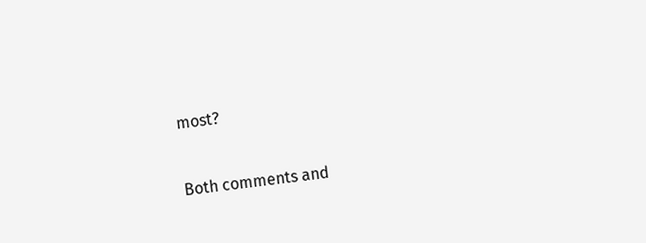most?


Both comments and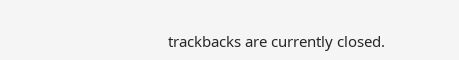trackbacks are currently closed.